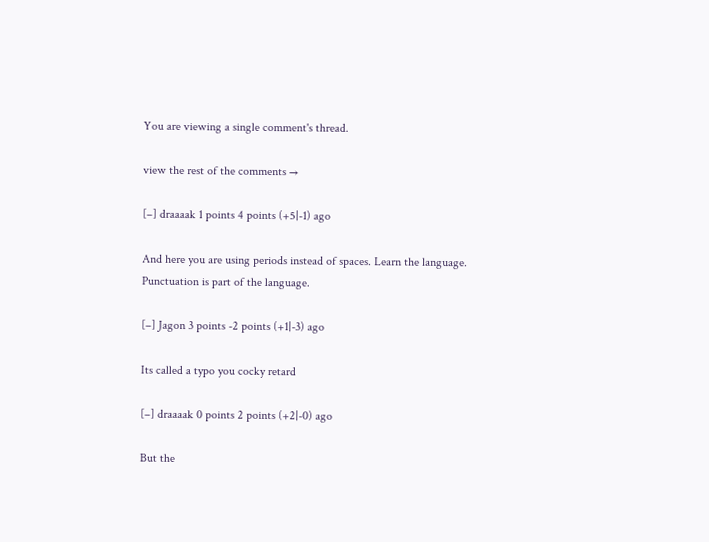You are viewing a single comment's thread.

view the rest of the comments →

[–] draaaak 1 points 4 points (+5|-1) ago

And here you are using periods instead of spaces. Learn the language. Punctuation is part of the language.

[–] Jagon 3 points -2 points (+1|-3) ago

Its called a typo you cocky retard

[–] draaaak 0 points 2 points (+2|-0) ago

But the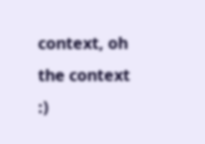context, oh the context :)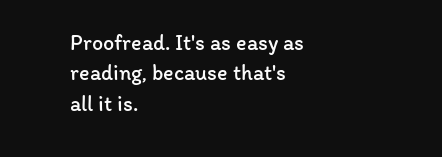Proofread. It's as easy as reading, because that's all it is.